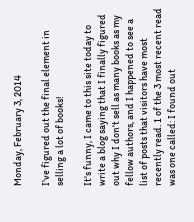Monday, February 3, 2014

I've figured out the final element in selling a lot of books!

It's funny, I came to this site today to write a blog saying that I finally figured out why I don't sell as many books as my fellow authors, and I happened to see a list of posts that visitors have most recently read. 1 of the 3 most recent read was one called: I found out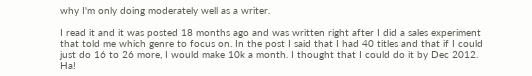why I'm only doing moderately well as a writer.

I read it and it was posted 18 months ago and was written right after I did a sales experiment that told me which genre to focus on. In the post I said that I had 40 titles and that if I could just do 16 to 26 more, I would make 10k a month. I thought that I could do it by Dec 2012. Ha!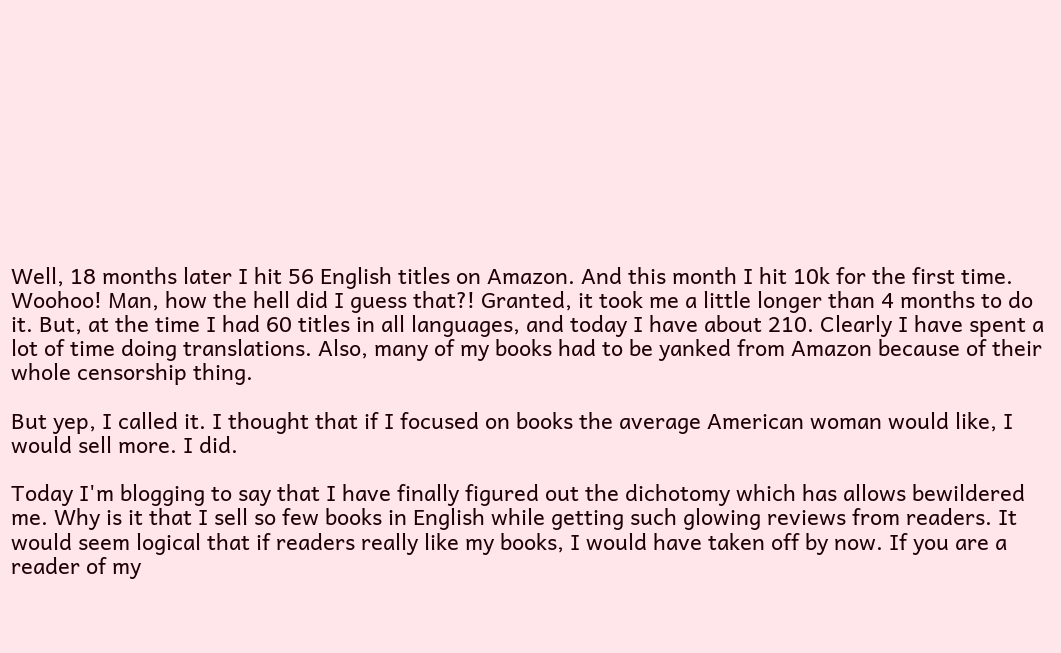Well, 18 months later I hit 56 English titles on Amazon. And this month I hit 10k for the first time. Woohoo! Man, how the hell did I guess that?! Granted, it took me a little longer than 4 months to do it. But, at the time I had 60 titles in all languages, and today I have about 210. Clearly I have spent a lot of time doing translations. Also, many of my books had to be yanked from Amazon because of their whole censorship thing.

But yep, I called it. I thought that if I focused on books the average American woman would like, I would sell more. I did.

Today I'm blogging to say that I have finally figured out the dichotomy which has allows bewildered me. Why is it that I sell so few books in English while getting such glowing reviews from readers. It would seem logical that if readers really like my books, I would have taken off by now. If you are a reader of my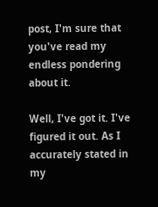post, I'm sure that you've read my endless pondering about it.

Well, I've got it. I've figured it out. As I accurately stated in my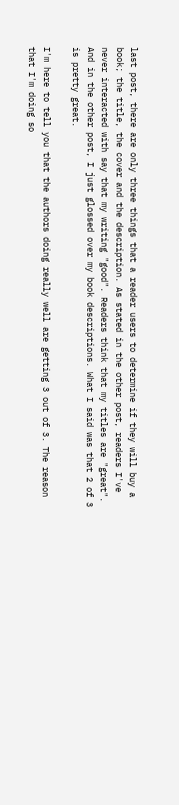last post, there are only three things that a reader users to determine if they will buy a book; the title, the cover and the description. As stated in the other post, readers I've never interacted with say that my writing "good". Readers think that my titles are "great". And in the other post, I just glossed over my book descriptions. What I said was that 2 of 3 is pretty great.

I'm here to tell you that the authors doing really well are getting 3 out of 3. The reason that I'm doing so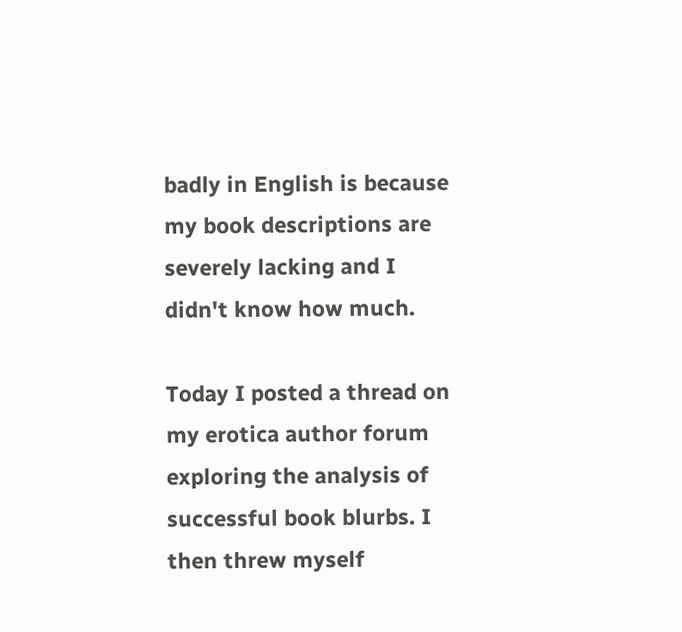badly in English is because my book descriptions are severely lacking and I didn't know how much.

Today I posted a thread on my erotica author forum exploring the analysis of successful book blurbs. I then threw myself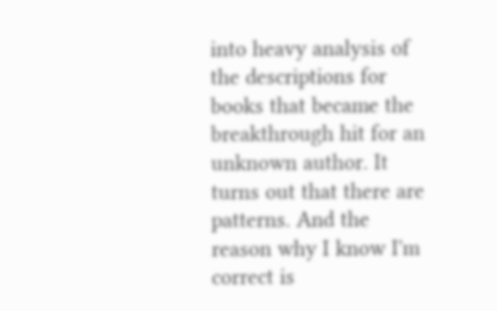into heavy analysis of the descriptions for books that became the breakthrough hit for an unknown author. It turns out that there are patterns. And the reason why I know I'm correct is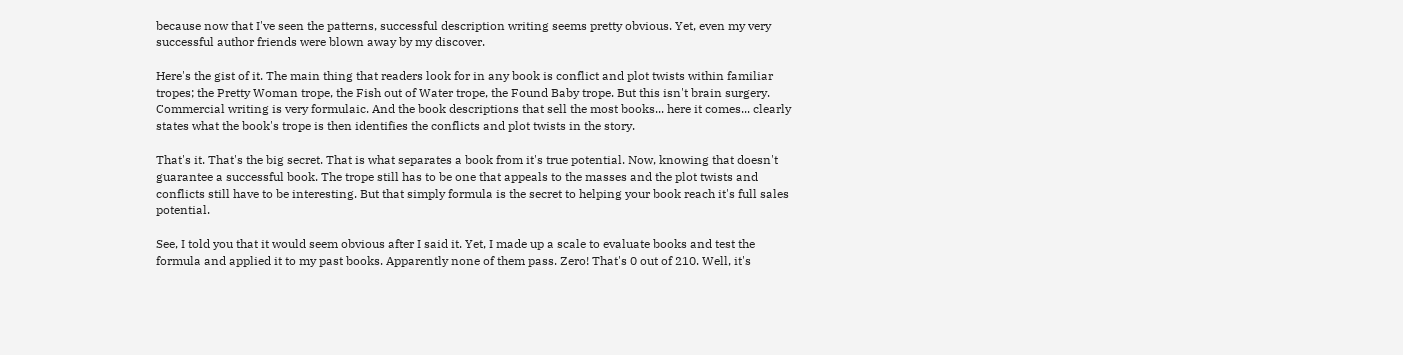because now that I've seen the patterns, successful description writing seems pretty obvious. Yet, even my very successful author friends were blown away by my discover.

Here's the gist of it. The main thing that readers look for in any book is conflict and plot twists within familiar tropes; the Pretty Woman trope, the Fish out of Water trope, the Found Baby trope. But this isn't brain surgery. Commercial writing is very formulaic. And the book descriptions that sell the most books... here it comes... clearly states what the book's trope is then identifies the conflicts and plot twists in the story.

That's it. That's the big secret. That is what separates a book from it's true potential. Now, knowing that doesn't guarantee a successful book. The trope still has to be one that appeals to the masses and the plot twists and conflicts still have to be interesting. But that simply formula is the secret to helping your book reach it's full sales potential.

See, I told you that it would seem obvious after I said it. Yet, I made up a scale to evaluate books and test the formula and applied it to my past books. Apparently none of them pass. Zero! That's 0 out of 210. Well, it's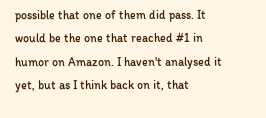possible that one of them did pass. It would be the one that reached #1 in humor on Amazon. I haven't analysed it yet, but as I think back on it, that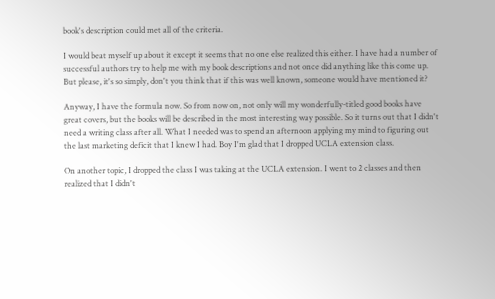book's description could met all of the criteria.

I would beat myself up about it except it seems that no one else realized this either. I have had a number of successful authors try to help me with my book descriptions and not once did anything like this come up. But please, it's so simply, don't you think that if this was well known, someone would have mentioned it?

Anyway, I have the formula now. So from now on, not only will my wonderfully-titled good books have great covers, but the books will be described in the most interesting way possible. So it turns out that I didn't need a writing class after all. What I needed was to spend an afternoon applying my mind to figuring out the last marketing deficit that I knew I had. Boy I'm glad that I dropped UCLA extension class.

On another topic, I dropped the class I was taking at the UCLA extension. I went to 2 classes and then realized that I didn't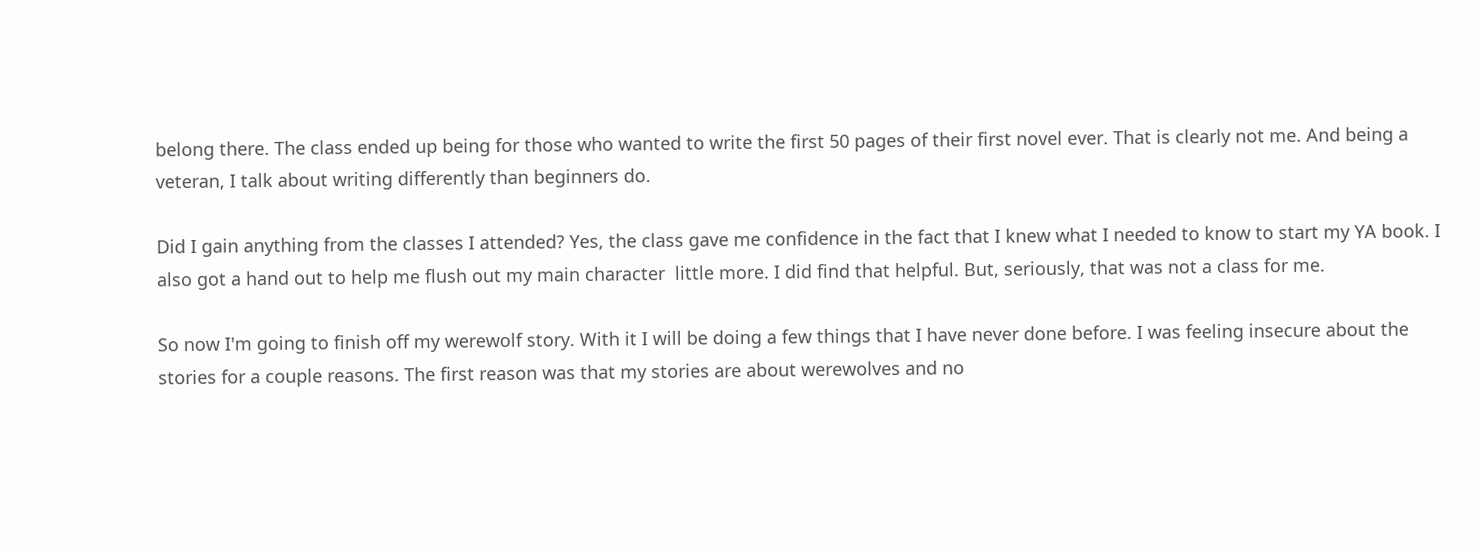belong there. The class ended up being for those who wanted to write the first 50 pages of their first novel ever. That is clearly not me. And being a veteran, I talk about writing differently than beginners do.

Did I gain anything from the classes I attended? Yes, the class gave me confidence in the fact that I knew what I needed to know to start my YA book. I also got a hand out to help me flush out my main character  little more. I did find that helpful. But, seriously, that was not a class for me.

So now I'm going to finish off my werewolf story. With it I will be doing a few things that I have never done before. I was feeling insecure about the stories for a couple reasons. The first reason was that my stories are about werewolves and no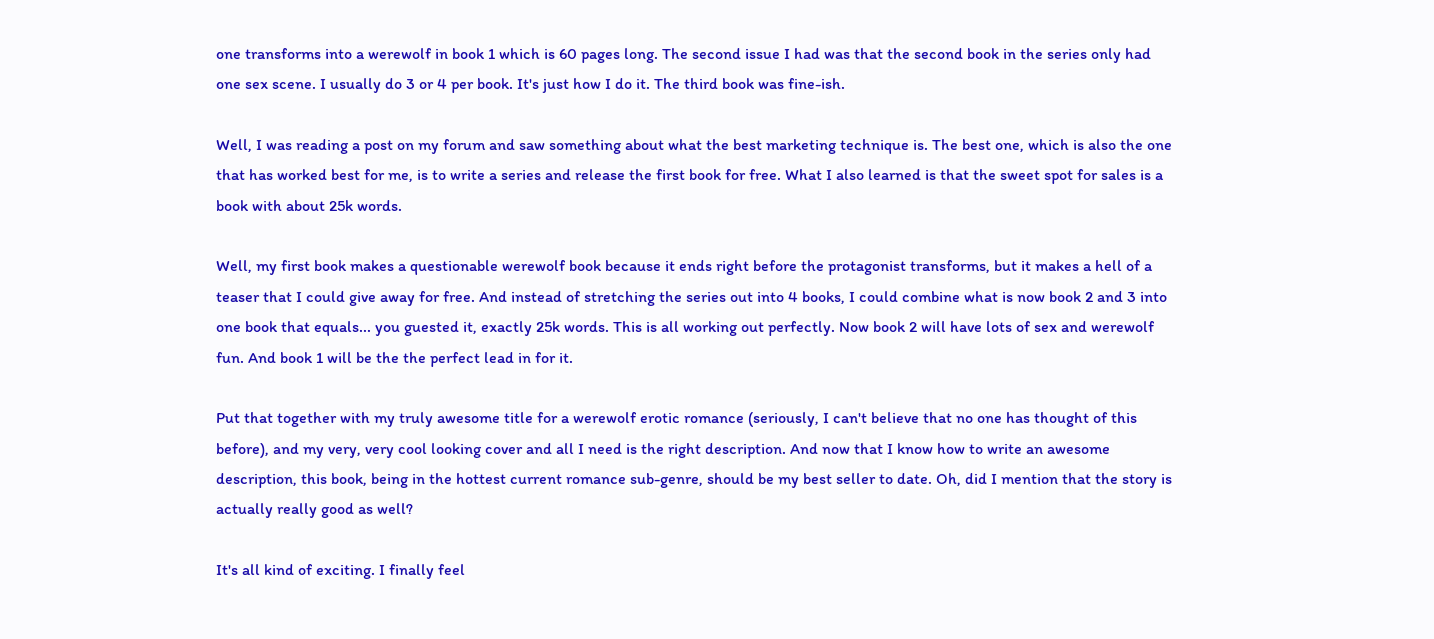one transforms into a werewolf in book 1 which is 60 pages long. The second issue I had was that the second book in the series only had one sex scene. I usually do 3 or 4 per book. It's just how I do it. The third book was fine-ish.

Well, I was reading a post on my forum and saw something about what the best marketing technique is. The best one, which is also the one that has worked best for me, is to write a series and release the first book for free. What I also learned is that the sweet spot for sales is a book with about 25k words.

Well, my first book makes a questionable werewolf book because it ends right before the protagonist transforms, but it makes a hell of a teaser that I could give away for free. And instead of stretching the series out into 4 books, I could combine what is now book 2 and 3 into one book that equals... you guested it, exactly 25k words. This is all working out perfectly. Now book 2 will have lots of sex and werewolf fun. And book 1 will be the the perfect lead in for it.

Put that together with my truly awesome title for a werewolf erotic romance (seriously, I can't believe that no one has thought of this before), and my very, very cool looking cover and all I need is the right description. And now that I know how to write an awesome description, this book, being in the hottest current romance sub-genre, should be my best seller to date. Oh, did I mention that the story is actually really good as well?

It's all kind of exciting. I finally feel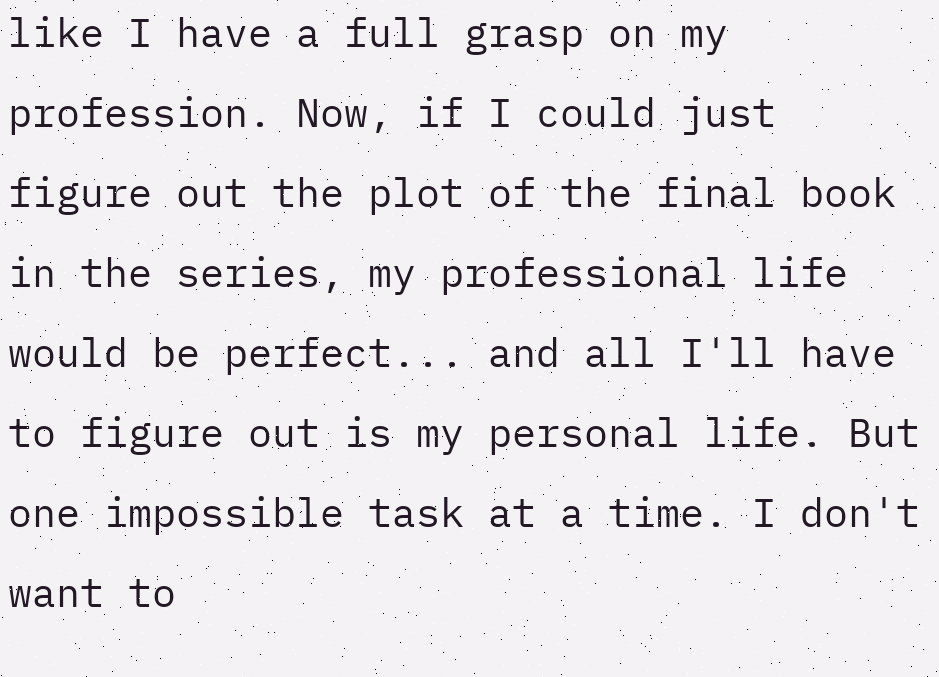like I have a full grasp on my profession. Now, if I could just figure out the plot of the final book in the series, my professional life would be perfect... and all I'll have to figure out is my personal life. But one impossible task at a time. I don't want to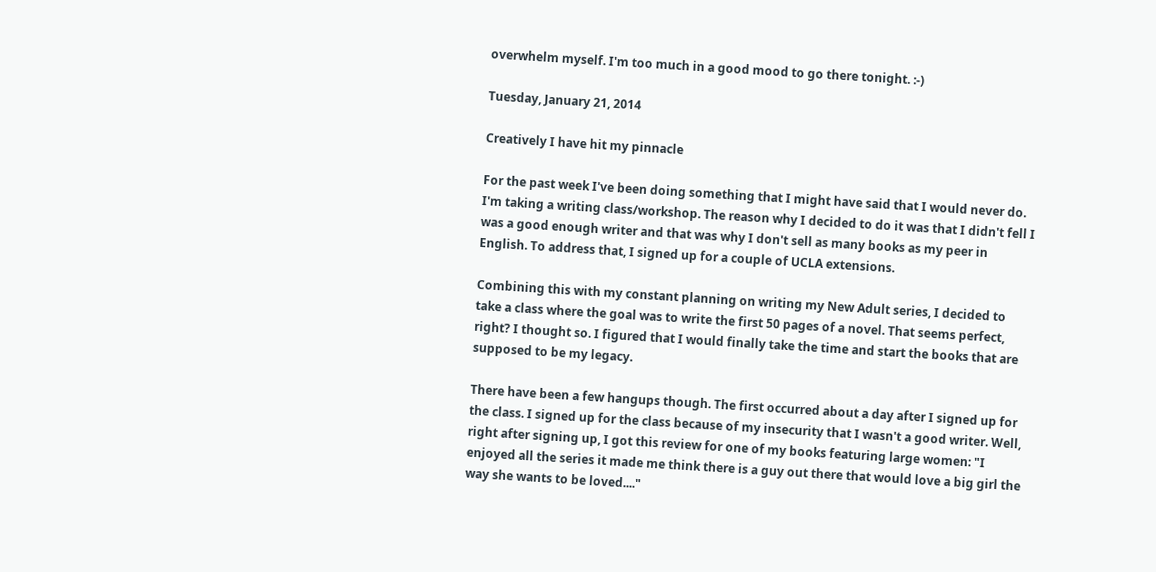overwhelm myself. I'm too much in a good mood to go there tonight. :-)

Tuesday, January 21, 2014

Creatively I have hit my pinnacle

For the past week I've been doing something that I might have said that I would never do. I'm taking a writing class/workshop. The reason why I decided to do it was that I didn't fell I was a good enough writer and that was why I don't sell as many books as my peer in English. To address that, I signed up for a couple of UCLA extensions.

Combining this with my constant planning on writing my New Adult series, I decided to take a class where the goal was to write the first 50 pages of a novel. That seems perfect, right? I thought so. I figured that I would finally take the time and start the books that are supposed to be my legacy.

There have been a few hangups though. The first occurred about a day after I signed up for the class. I signed up for the class because of my insecurity that I wasn't a good writer. Well, right after signing up, I got this review for one of my books featuring large women: "I enjoyed all the series it made me think there is a guy out there that would love a big girl the way she wants to be loved...."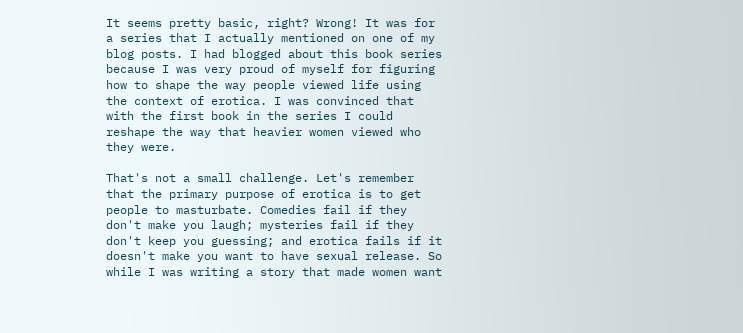It seems pretty basic, right? Wrong! It was for a series that I actually mentioned on one of my blog posts. I had blogged about this book series because I was very proud of myself for figuring how to shape the way people viewed life using the context of erotica. I was convinced that with the first book in the series I could reshape the way that heavier women viewed who they were.

That's not a small challenge. Let's remember that the primary purpose of erotica is to get people to masturbate. Comedies fail if they don't make you laugh; mysteries fail if they don't keep you guessing; and erotica fails if it doesn't make you want to have sexual release. So while I was writing a story that made women want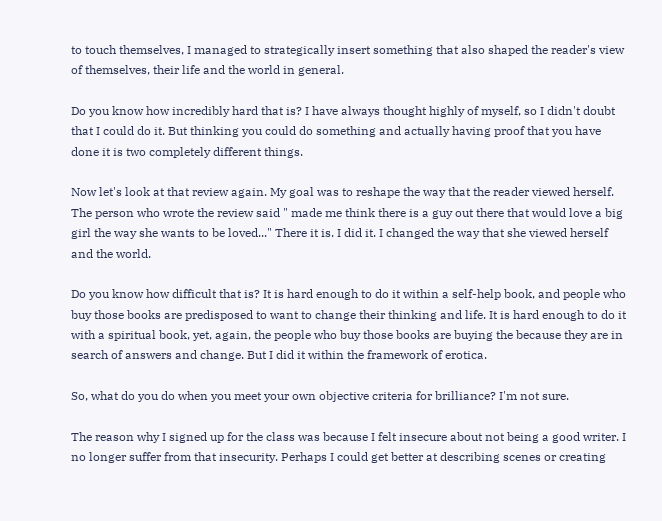to touch themselves, I managed to strategically insert something that also shaped the reader's view of themselves, their life and the world in general.

Do you know how incredibly hard that is? I have always thought highly of myself, so I didn't doubt that I could do it. But thinking you could do something and actually having proof that you have done it is two completely different things.

Now let's look at that review again. My goal was to reshape the way that the reader viewed herself. The person who wrote the review said " made me think there is a guy out there that would love a big girl the way she wants to be loved..." There it is. I did it. I changed the way that she viewed herself and the world.

Do you know how difficult that is? It is hard enough to do it within a self-help book, and people who buy those books are predisposed to want to change their thinking and life. It is hard enough to do it with a spiritual book, yet, again, the people who buy those books are buying the because they are in search of answers and change. But I did it within the framework of erotica.

So, what do you do when you meet your own objective criteria for brilliance? I'm not sure.

The reason why I signed up for the class was because I felt insecure about not being a good writer. I no longer suffer from that insecurity. Perhaps I could get better at describing scenes or creating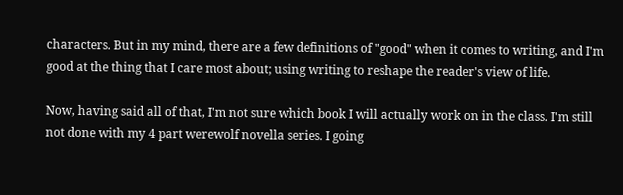characters. But in my mind, there are a few definitions of "good" when it comes to writing, and I'm good at the thing that I care most about; using writing to reshape the reader's view of life.

Now, having said all of that, I'm not sure which book I will actually work on in the class. I'm still not done with my 4 part werewolf novella series. I going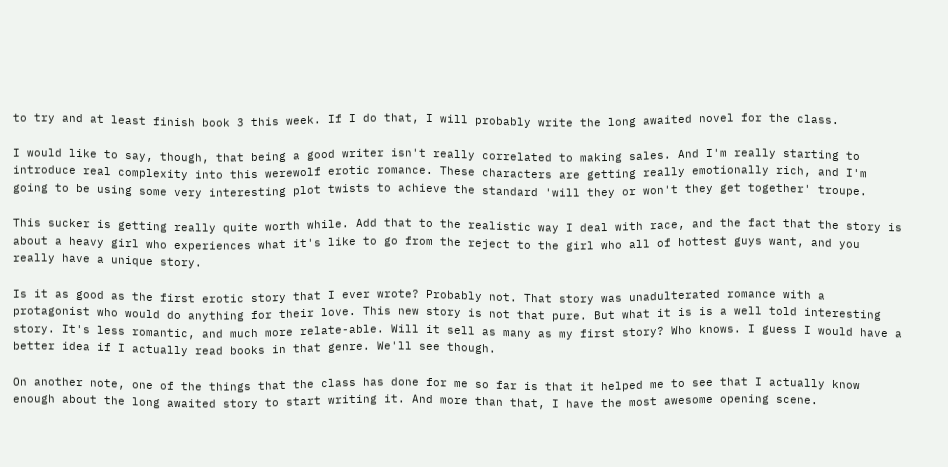to try and at least finish book 3 this week. If I do that, I will probably write the long awaited novel for the class.

I would like to say, though, that being a good writer isn't really correlated to making sales. And I'm really starting to introduce real complexity into this werewolf erotic romance. These characters are getting really emotionally rich, and I'm going to be using some very interesting plot twists to achieve the standard 'will they or won't they get together' troupe.

This sucker is getting really quite worth while. Add that to the realistic way I deal with race, and the fact that the story is about a heavy girl who experiences what it's like to go from the reject to the girl who all of hottest guys want, and you really have a unique story.

Is it as good as the first erotic story that I ever wrote? Probably not. That story was unadulterated romance with a protagonist who would do anything for their love. This new story is not that pure. But what it is is a well told interesting story. It's less romantic, and much more relate-able. Will it sell as many as my first story? Who knows. I guess I would have a better idea if I actually read books in that genre. We'll see though.

On another note, one of the things that the class has done for me so far is that it helped me to see that I actually know enough about the long awaited story to start writing it. And more than that, I have the most awesome opening scene.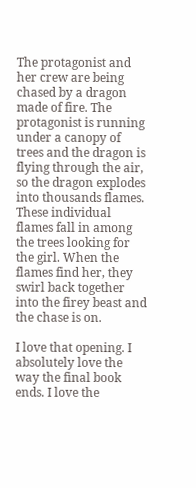The protagonist and her crew are being chased by a dragon made of fire. The protagonist is running under a canopy of trees and the dragon is flying through the air, so the dragon explodes into thousands flames. These individual flames fall in among the trees looking for the girl. When the flames find her, they swirl back together into the firey beast and the chase is on.

I love that opening. I absolutely love the way the final book ends. I love the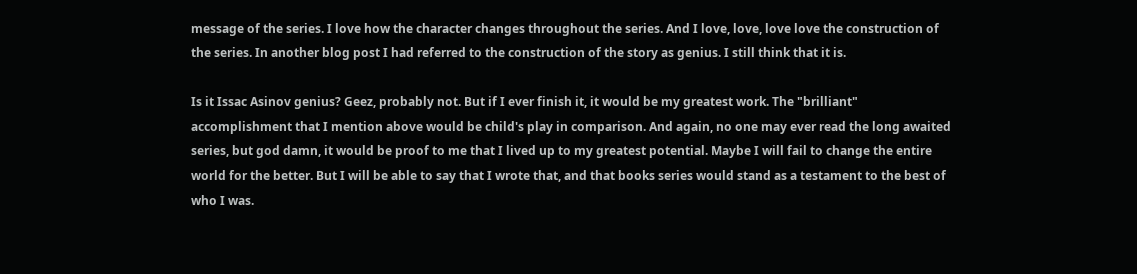message of the series. I love how the character changes throughout the series. And I love, love, love love the construction of the series. In another blog post I had referred to the construction of the story as genius. I still think that it is.

Is it Issac Asinov genius? Geez, probably not. But if I ever finish it, it would be my greatest work. The "brilliant" accomplishment that I mention above would be child's play in comparison. And again, no one may ever read the long awaited series, but god damn, it would be proof to me that I lived up to my greatest potential. Maybe I will fail to change the entire world for the better. But I will be able to say that I wrote that, and that books series would stand as a testament to the best of who I was.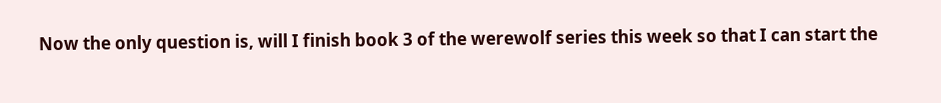Now the only question is, will I finish book 3 of the werewolf series this week so that I can start the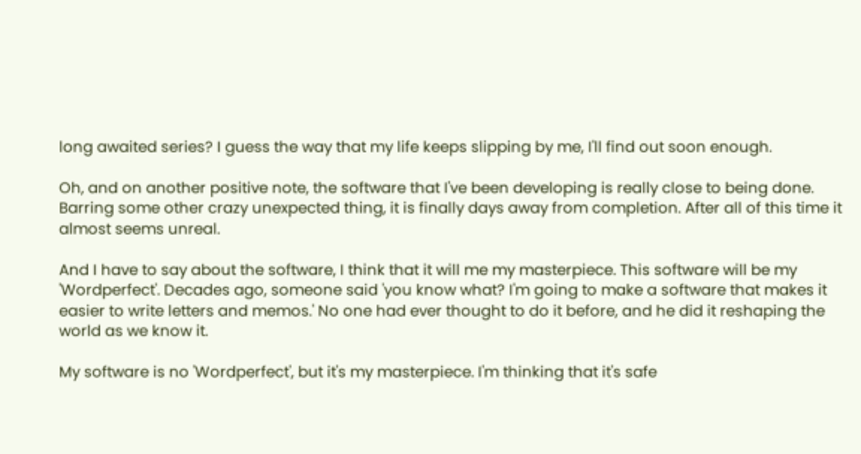long awaited series? I guess the way that my life keeps slipping by me, I'll find out soon enough.

Oh, and on another positive note, the software that I've been developing is really close to being done. Barring some other crazy unexpected thing, it is finally days away from completion. After all of this time it almost seems unreal.

And I have to say about the software, I think that it will me my masterpiece. This software will be my 'Wordperfect'. Decades ago, someone said 'you know what? I'm going to make a software that makes it easier to write letters and memos.' No one had ever thought to do it before, and he did it reshaping the world as we know it.

My software is no 'Wordperfect', but it's my masterpiece. I'm thinking that it's safe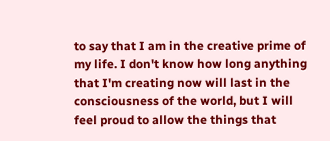to say that I am in the creative prime of my life. I don't know how long anything that I'm creating now will last in the consciousness of the world, but I will feel proud to allow the things that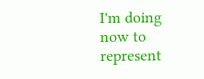I'm doing now to represent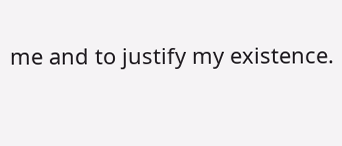me and to justify my existence.